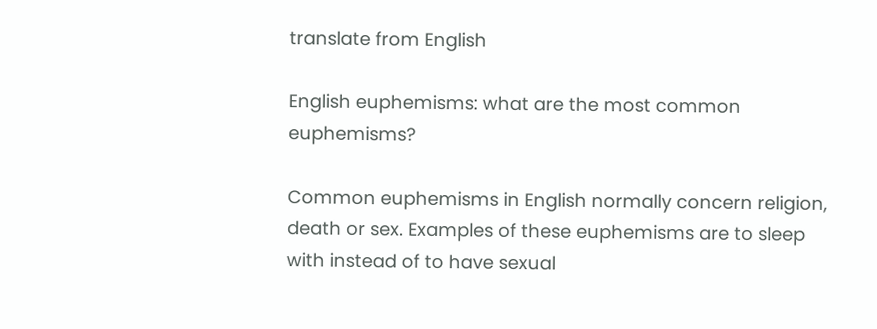translate from English

English euphemisms: what are the most common euphemisms?

Common euphemisms in English normally concern religion, death or sex. Examples of these euphemisms are to sleep with instead of to have sexual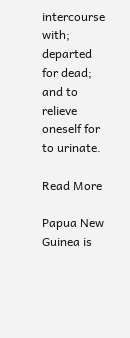intercourse with; departed for dead; and to relieve oneself for to urinate.

Read More

Papua New Guinea is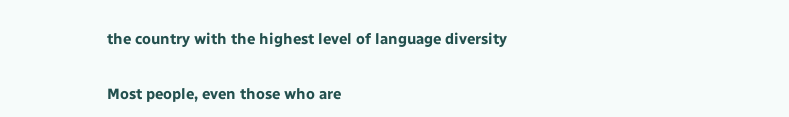the country with the highest level of language diversity

Most people, even those who are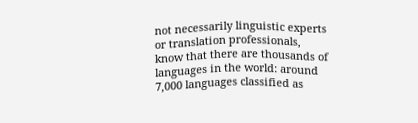not necessarily linguistic experts or translation professionals, know that there are thousands of languages in the world: around 7,000 languages classified as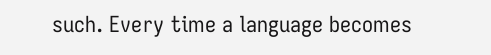such. Every time a language becomes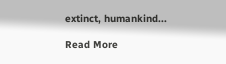extinct, humankind...

Read More